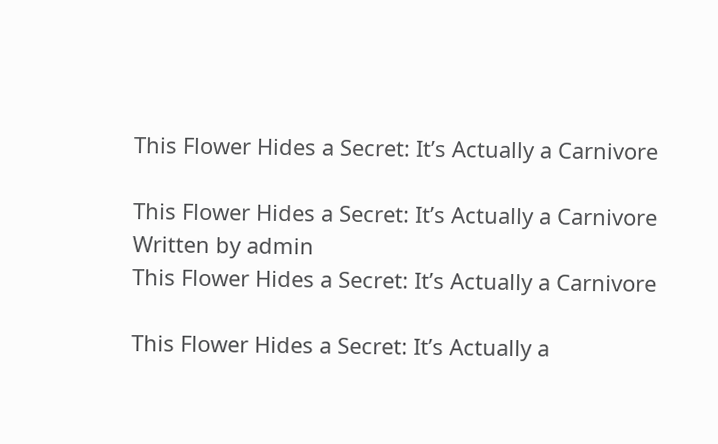This Flower Hides a Secret: It’s Actually a Carnivore

This Flower Hides a Secret: It’s Actually a Carnivore
Written by admin
This Flower Hides a Secret: It’s Actually a Carnivore

This Flower Hides a Secret: It’s Actually a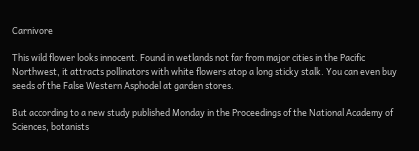Carnivore

This wild flower looks innocent. Found in wetlands not far from major cities in the Pacific Northwest, it attracts pollinators with white flowers atop a long sticky stalk. You can even buy seeds of the False Western Asphodel at garden stores.

But according to a new study published Monday in the Proceedings of the National Academy of Sciences, botanists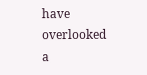have overlooked a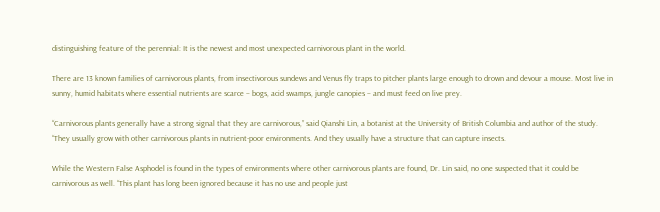distinguishing feature of the perennial: It is the newest and most unexpected carnivorous plant in the world.

There are 13 known families of carnivorous plants, from insectivorous sundews and Venus fly traps to pitcher plants large enough to drown and devour a mouse. Most live in sunny, humid habitats where essential nutrients are scarce – bogs, acid swamps, jungle canopies – and must feed on live prey.

“Carnivorous plants generally have a strong signal that they are carnivorous,” said Qianshi Lin, a botanist at the University of British Columbia and author of the study. “They usually grow with other carnivorous plants in nutrient-poor environments. And they usually have a structure that can capture insects.

While the Western False Asphodel is found in the types of environments where other carnivorous plants are found, Dr. Lin said, no one suspected that it could be carnivorous as well. “This plant has long been ignored because it has no use and people just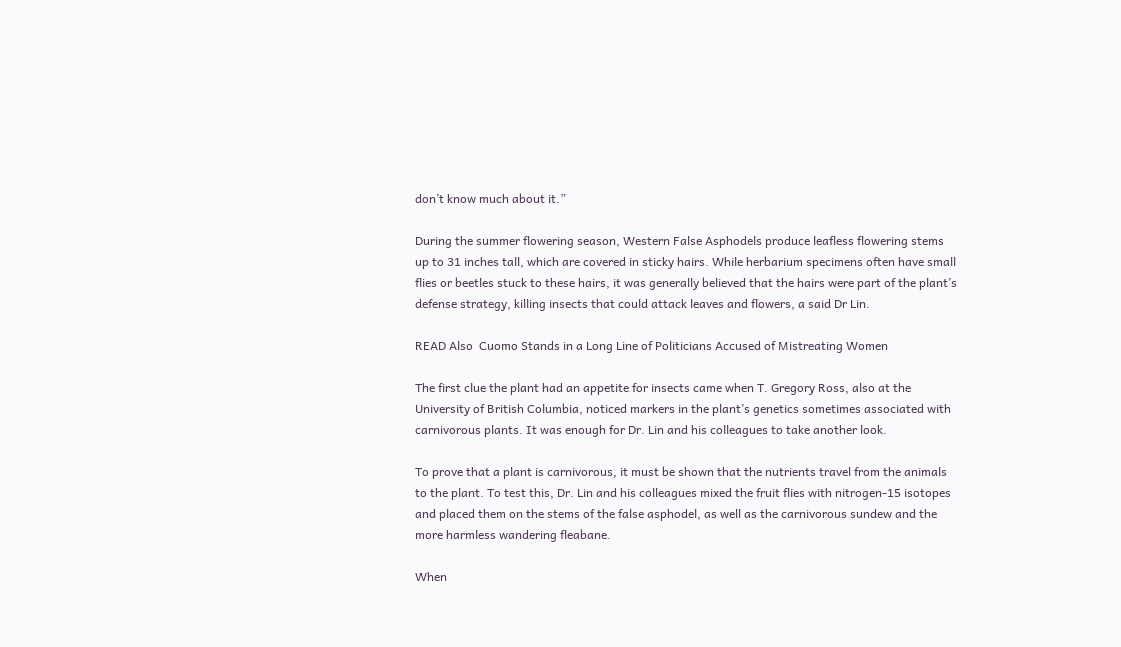don’t know much about it.”

During the summer flowering season, Western False Asphodels produce leafless flowering stems up to 31 inches tall, which are covered in sticky hairs. While herbarium specimens often have small flies or beetles stuck to these hairs, it was generally believed that the hairs were part of the plant’s defense strategy, killing insects that could attack leaves and flowers, a said Dr Lin.

READ Also  Cuomo Stands in a Long Line of Politicians Accused of Mistreating Women

The first clue the plant had an appetite for insects came when T. Gregory Ross, also at the University of British Columbia, noticed markers in the plant’s genetics sometimes associated with carnivorous plants. It was enough for Dr. Lin and his colleagues to take another look.

To prove that a plant is carnivorous, it must be shown that the nutrients travel from the animals to the plant. To test this, Dr. Lin and his colleagues mixed the fruit flies with nitrogen-15 isotopes and placed them on the stems of the false asphodel, as well as the carnivorous sundew and the more harmless wandering fleabane.

When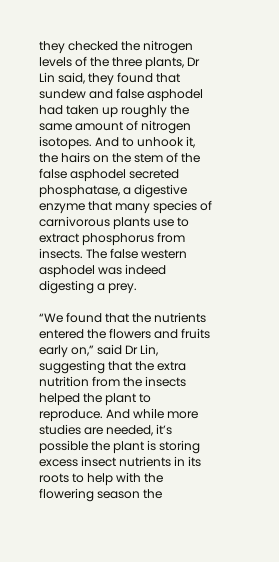they checked the nitrogen levels of the three plants, Dr Lin said, they found that sundew and false asphodel had taken up roughly the same amount of nitrogen isotopes. And to unhook it, the hairs on the stem of the false asphodel secreted phosphatase, a digestive enzyme that many species of carnivorous plants use to extract phosphorus from insects. The false western asphodel was indeed digesting a prey.

“We found that the nutrients entered the flowers and fruits early on,” said Dr Lin, suggesting that the extra nutrition from the insects helped the plant to reproduce. And while more studies are needed, it’s possible the plant is storing excess insect nutrients in its roots to help with the flowering season the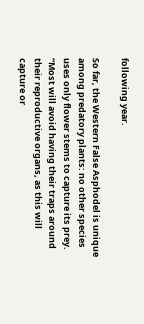following year.

So far, the Western False Asphodel is unique among predatory plants: no other species uses only flower stems to capture its prey. “Most will avoid having their traps around their reproductive organs, as this will capture or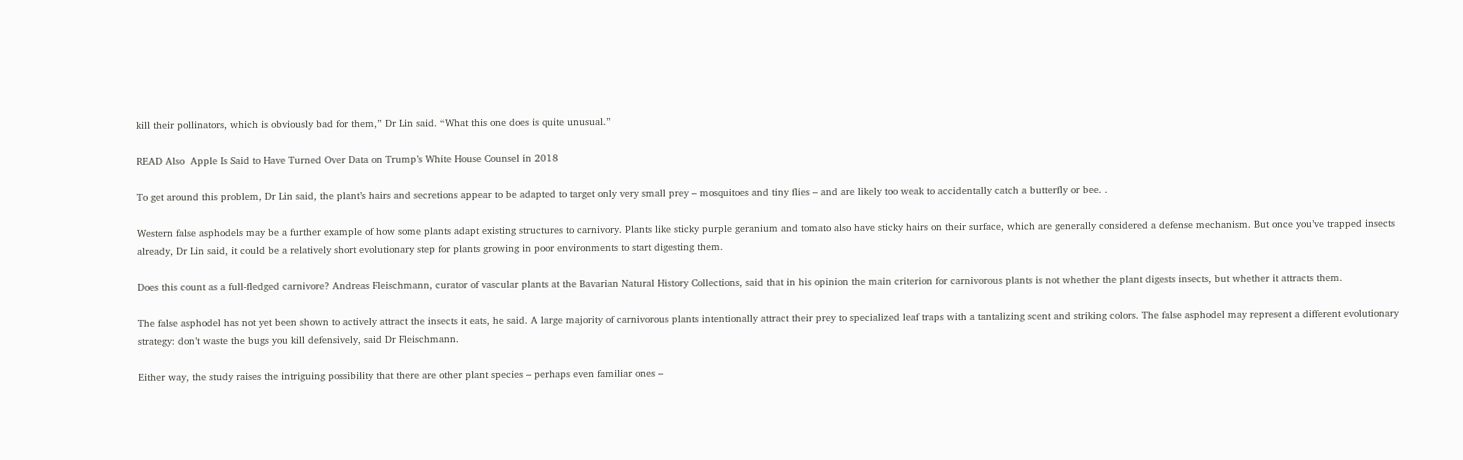kill their pollinators, which is obviously bad for them,” Dr Lin said. “What this one does is quite unusual.”

READ Also  Apple Is Said to Have Turned Over Data on Trump’s White House Counsel in 2018

To get around this problem, Dr Lin said, the plant’s hairs and secretions appear to be adapted to target only very small prey – mosquitoes and tiny flies – and are likely too weak to accidentally catch a butterfly or bee. .

Western false asphodels may be a further example of how some plants adapt existing structures to carnivory. Plants like sticky purple geranium and tomato also have sticky hairs on their surface, which are generally considered a defense mechanism. But once you’ve trapped insects already, Dr Lin said, it could be a relatively short evolutionary step for plants growing in poor environments to start digesting them.

Does this count as a full-fledged carnivore? Andreas Fleischmann, curator of vascular plants at the Bavarian Natural History Collections, said that in his opinion the main criterion for carnivorous plants is not whether the plant digests insects, but whether it attracts them.

The false asphodel has not yet been shown to actively attract the insects it eats, he said. A large majority of carnivorous plants intentionally attract their prey to specialized leaf traps with a tantalizing scent and striking colors. The false asphodel may represent a different evolutionary strategy: don’t waste the bugs you kill defensively, said Dr Fleischmann.

Either way, the study raises the intriguing possibility that there are other plant species – perhaps even familiar ones –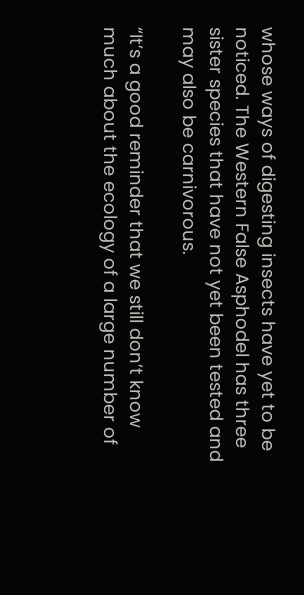whose ways of digesting insects have yet to be noticed. The Western False Asphodel has three sister species that have not yet been tested and may also be carnivorous.

“It’s a good reminder that we still don’t know much about the ecology of a large number of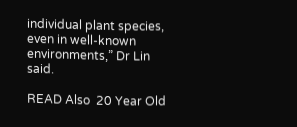individual plant species, even in well-known environments,” Dr Lin said.

READ Also  20 Year Old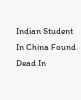Indian Student In China Found Dead In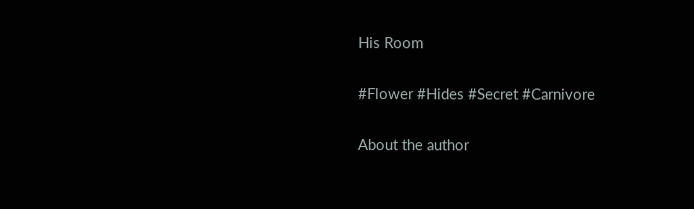His Room

#Flower #Hides #Secret #Carnivore

About the author